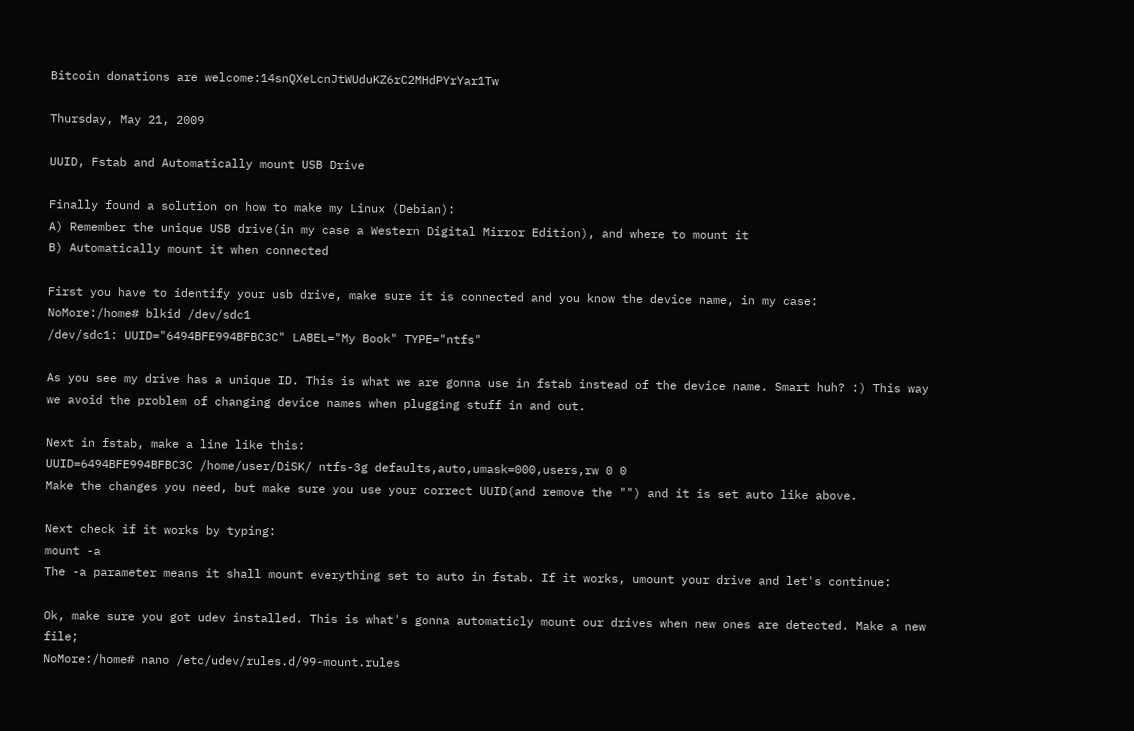Bitcoin donations are welcome:14snQXeLcnJtWUduKZ6rC2MHdPYrYar1Tw

Thursday, May 21, 2009

UUID, Fstab and Automatically mount USB Drive

Finally found a solution on how to make my Linux (Debian):
A) Remember the unique USB drive(in my case a Western Digital Mirror Edition), and where to mount it
B) Automatically mount it when connected

First you have to identify your usb drive, make sure it is connected and you know the device name, in my case:
NoMore:/home# blkid /dev/sdc1
/dev/sdc1: UUID="6494BFE994BFBC3C" LABEL="My Book" TYPE="ntfs"

As you see my drive has a unique ID. This is what we are gonna use in fstab instead of the device name. Smart huh? :) This way we avoid the problem of changing device names when plugging stuff in and out.

Next in fstab, make a line like this:
UUID=6494BFE994BFBC3C /home/user/DiSK/ ntfs-3g defaults,auto,umask=000,users,rw 0 0
Make the changes you need, but make sure you use your correct UUID(and remove the "") and it is set auto like above.

Next check if it works by typing:
mount -a
The -a parameter means it shall mount everything set to auto in fstab. If it works, umount your drive and let's continue:

Ok, make sure you got udev installed. This is what's gonna automaticly mount our drives when new ones are detected. Make a new file;
NoMore:/home# nano /etc/udev/rules.d/99-mount.rules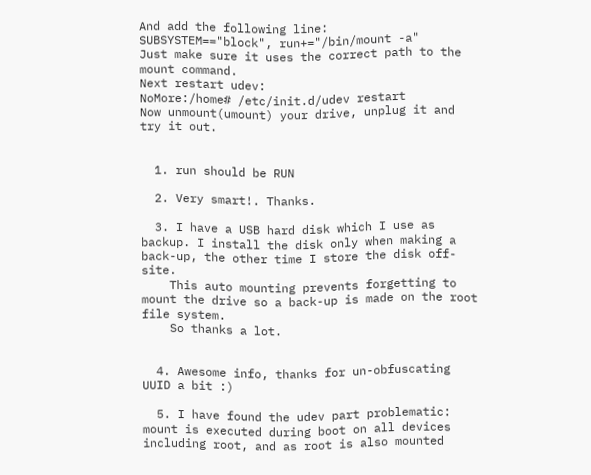And add the following line:
SUBSYSTEM=="block", run+="/bin/mount -a"
Just make sure it uses the correct path to the mount command.
Next restart udev:
NoMore:/home# /etc/init.d/udev restart
Now unmount(umount) your drive, unplug it and try it out.


  1. run should be RUN

  2. Very smart!. Thanks.

  3. I have a USB hard disk which I use as backup. I install the disk only when making a back-up, the other time I store the disk off-site.
    This auto mounting prevents forgetting to mount the drive so a back-up is made on the root file system.
    So thanks a lot.


  4. Awesome info, thanks for un-obfuscating UUID a bit :)

  5. I have found the udev part problematic: mount is executed during boot on all devices including root, and as root is also mounted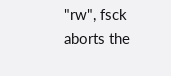"rw", fsck aborts the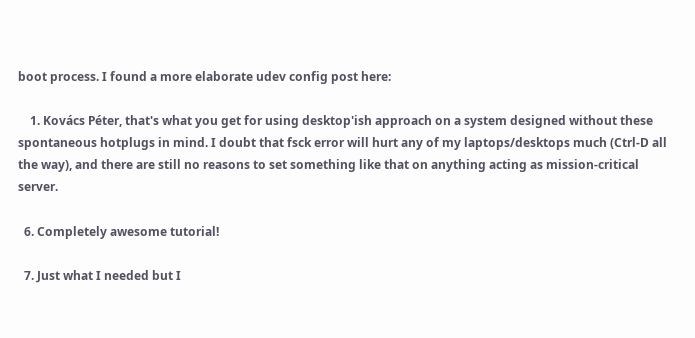boot process. I found a more elaborate udev config post here:

    1. Kovács Péter, that's what you get for using desktop'ish approach on a system designed without these spontaneous hotplugs in mind. I doubt that fsck error will hurt any of my laptops/desktops much (Ctrl-D all the way), and there are still no reasons to set something like that on anything acting as mission-critical server.

  6. Completely awesome tutorial!

  7. Just what I needed but I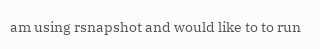am using rsnapshot and would like to to run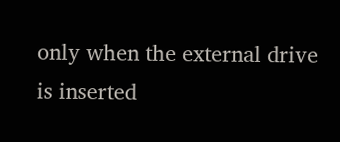only when the external drive is inserted